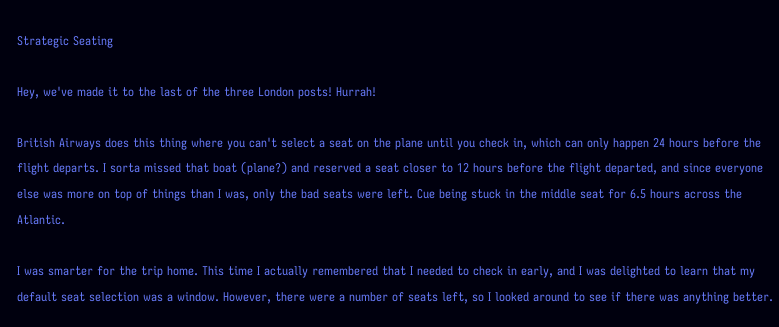Strategic Seating

Hey, we've made it to the last of the three London posts! Hurrah!

British Airways does this thing where you can't select a seat on the plane until you check in, which can only happen 24 hours before the flight departs. I sorta missed that boat (plane?) and reserved a seat closer to 12 hours before the flight departed, and since everyone else was more on top of things than I was, only the bad seats were left. Cue being stuck in the middle seat for 6.5 hours across the Atlantic.

I was smarter for the trip home. This time I actually remembered that I needed to check in early, and I was delighted to learn that my default seat selection was a window. However, there were a number of seats left, so I looked around to see if there was anything better.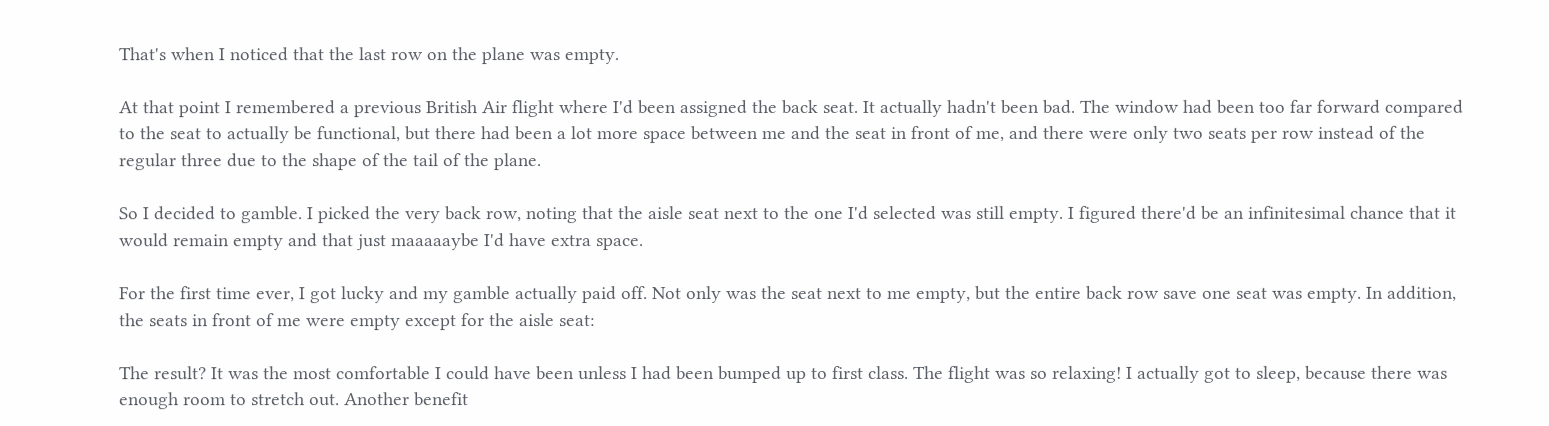That's when I noticed that the last row on the plane was empty.

At that point I remembered a previous British Air flight where I'd been assigned the back seat. It actually hadn't been bad. The window had been too far forward compared to the seat to actually be functional, but there had been a lot more space between me and the seat in front of me, and there were only two seats per row instead of the regular three due to the shape of the tail of the plane.

So I decided to gamble. I picked the very back row, noting that the aisle seat next to the one I'd selected was still empty. I figured there'd be an infinitesimal chance that it would remain empty and that just maaaaaybe I'd have extra space.

For the first time ever, I got lucky and my gamble actually paid off. Not only was the seat next to me empty, but the entire back row save one seat was empty. In addition, the seats in front of me were empty except for the aisle seat:

The result? It was the most comfortable I could have been unless I had been bumped up to first class. The flight was so relaxing! I actually got to sleep, because there was enough room to stretch out. Another benefit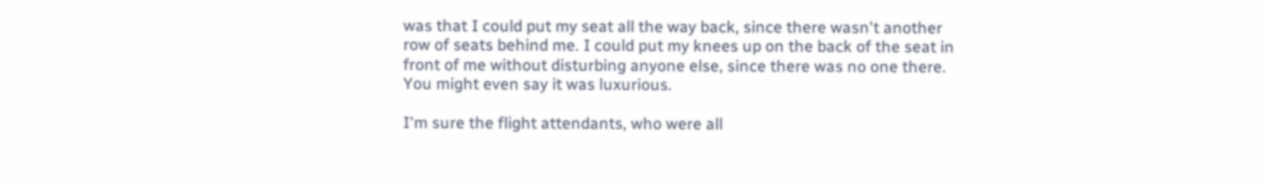was that I could put my seat all the way back, since there wasn't another row of seats behind me. I could put my knees up on the back of the seat in front of me without disturbing anyone else, since there was no one there. You might even say it was luxurious.

I'm sure the flight attendants, who were all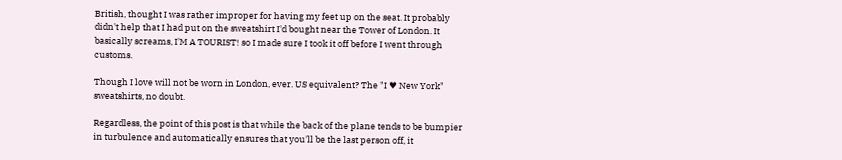British, thought I was rather improper for having my feet up on the seat. It probably didn't help that I had put on the sweatshirt I'd bought near the Tower of London. It basically screams, I'M A TOURIST! so I made sure I took it off before I went through customs.

Though I love will not be worn in London, ever. US equivalent? The "I ♥ New York" sweatshirts, no doubt.

Regardless, the point of this post is that while the back of the plane tends to be bumpier in turbulence and automatically ensures that you'll be the last person off, it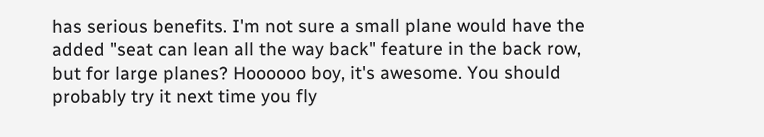has serious benefits. I'm not sure a small plane would have the added "seat can lean all the way back" feature in the back row, but for large planes? Hoooooo boy, it's awesome. You should probably try it next time you fly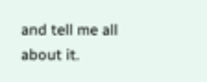and tell me all about it.